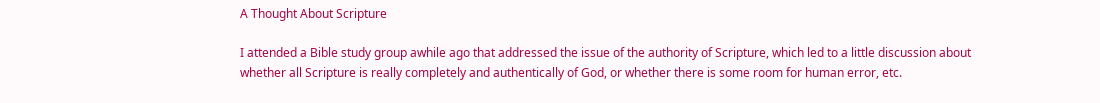A Thought About Scripture

I attended a Bible study group awhile ago that addressed the issue of the authority of Scripture, which led to a little discussion about whether all Scripture is really completely and authentically of God, or whether there is some room for human error, etc.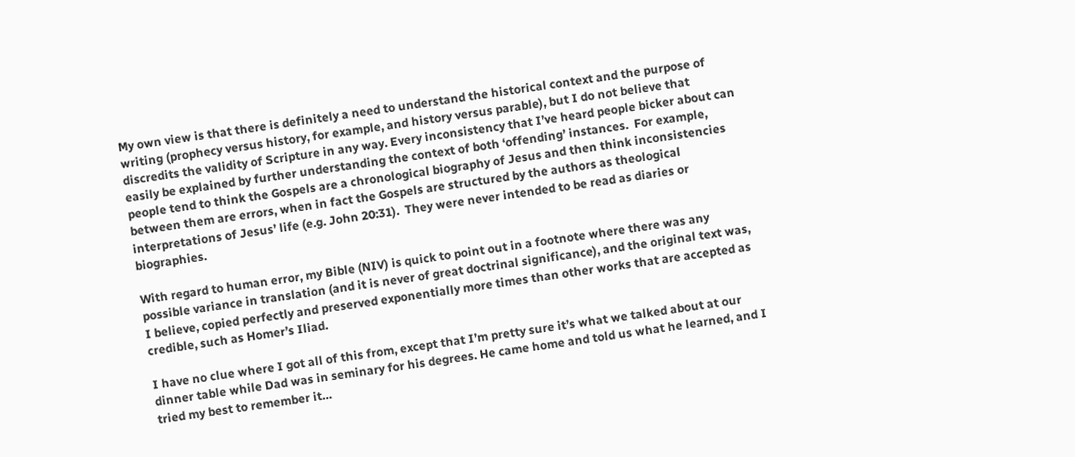My own view is that there is definitely a need to understand the historical context and the purpose of writing (prophecy versus history, for example, and history versus parable), but I do not believe that discredits the validity of Scripture in any way. Every inconsistency that I’ve heard people bicker about can easily be explained by further understanding the context of both ‘offending’ instances.  For example, people tend to think the Gospels are a chronological biography of Jesus and then think inconsistencies between them are errors, when in fact the Gospels are structured by the authors as theological interpretations of Jesus’ life (e.g. John 20:31).  They were never intended to be read as diaries or biographies.

With regard to human error, my Bible (NIV) is quick to point out in a footnote where there was any possible variance in translation (and it is never of great doctrinal significance), and the original text was, I believe, copied perfectly and preserved exponentially more times than other works that are accepted as credible, such as Homer’s Iliad.

I have no clue where I got all of this from, except that I’m pretty sure it’s what we talked about at our dinner table while Dad was in seminary for his degrees. He came home and told us what he learned, and I tried my best to remember it…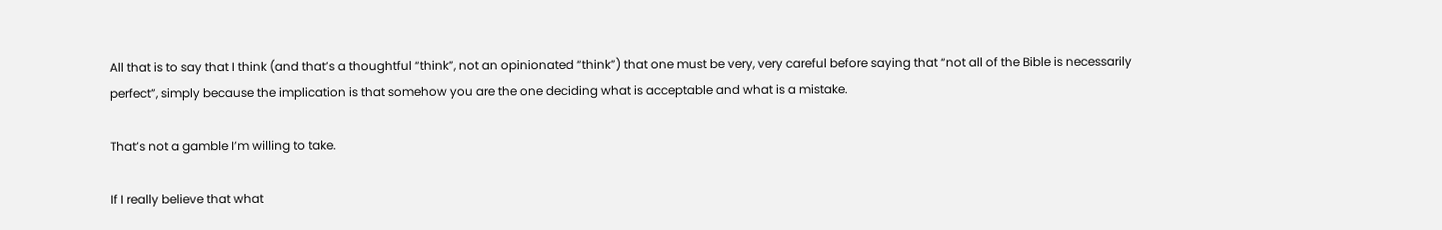All that is to say that I think (and that’s a thoughtful “think”, not an opinionated “think”) that one must be very, very careful before saying that “not all of the Bible is necessarily perfect”, simply because the implication is that somehow you are the one deciding what is acceptable and what is a mistake.

That’s not a gamble I’m willing to take.

If I really believe that what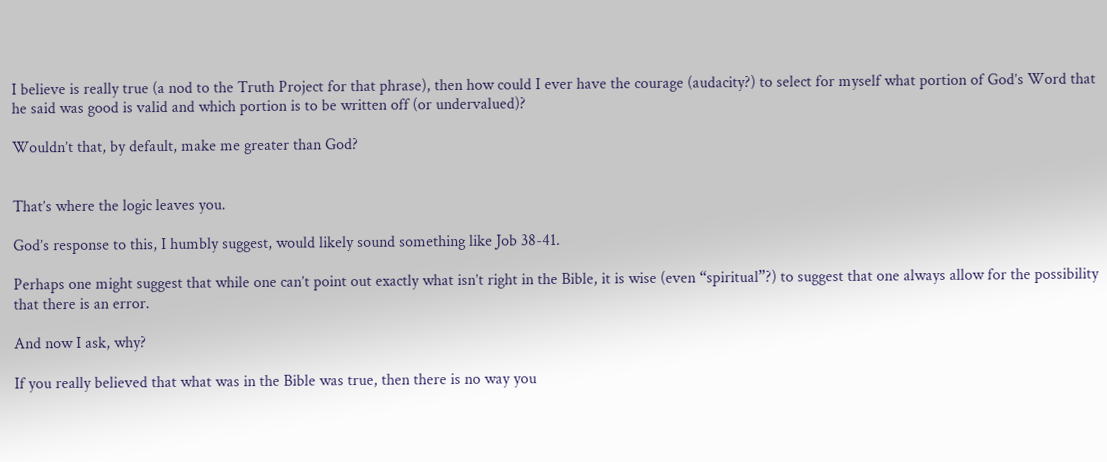I believe is really true (a nod to the Truth Project for that phrase), then how could I ever have the courage (audacity?) to select for myself what portion of God’s Word that he said was good is valid and which portion is to be written off (or undervalued)?

Wouldn’t that, by default, make me greater than God?


That’s where the logic leaves you.

God’s response to this, I humbly suggest, would likely sound something like Job 38-41.

Perhaps one might suggest that while one can’t point out exactly what isn’t right in the Bible, it is wise (even “spiritual”?) to suggest that one always allow for the possibility that there is an error.

And now I ask, why?

If you really believed that what was in the Bible was true, then there is no way you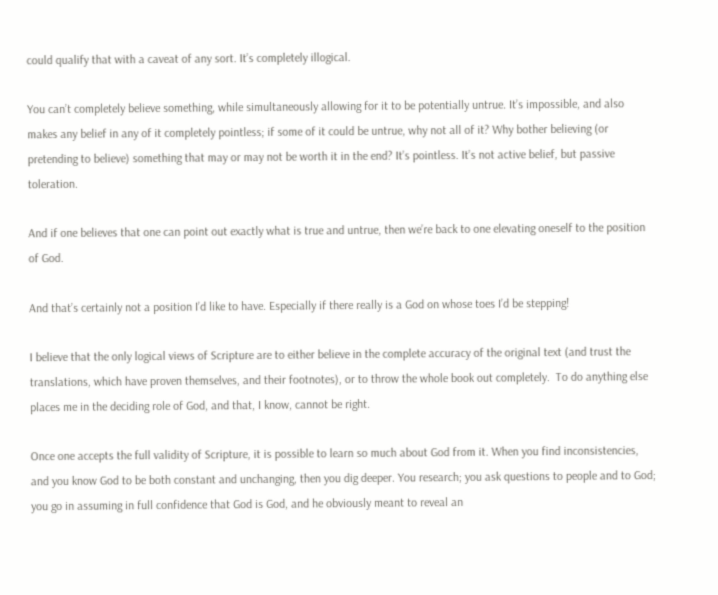could qualify that with a caveat of any sort. It’s completely illogical.

You can’t completely believe something, while simultaneously allowing for it to be potentially untrue. It’s impossible, and also makes any belief in any of it completely pointless; if some of it could be untrue, why not all of it? Why bother believing (or pretending to believe) something that may or may not be worth it in the end? It’s pointless. It’s not active belief, but passive toleration.

And if one believes that one can point out exactly what is true and untrue, then we’re back to one elevating oneself to the position of God.

And that’s certainly not a position I’d like to have. Especially if there really is a God on whose toes I’d be stepping!

I believe that the only logical views of Scripture are to either believe in the complete accuracy of the original text (and trust the translations, which have proven themselves, and their footnotes), or to throw the whole book out completely.  To do anything else places me in the deciding role of God, and that, I know, cannot be right.

Once one accepts the full validity of Scripture, it is possible to learn so much about God from it. When you find inconsistencies, and you know God to be both constant and unchanging, then you dig deeper. You research; you ask questions to people and to God; you go in assuming in full confidence that God is God, and he obviously meant to reveal an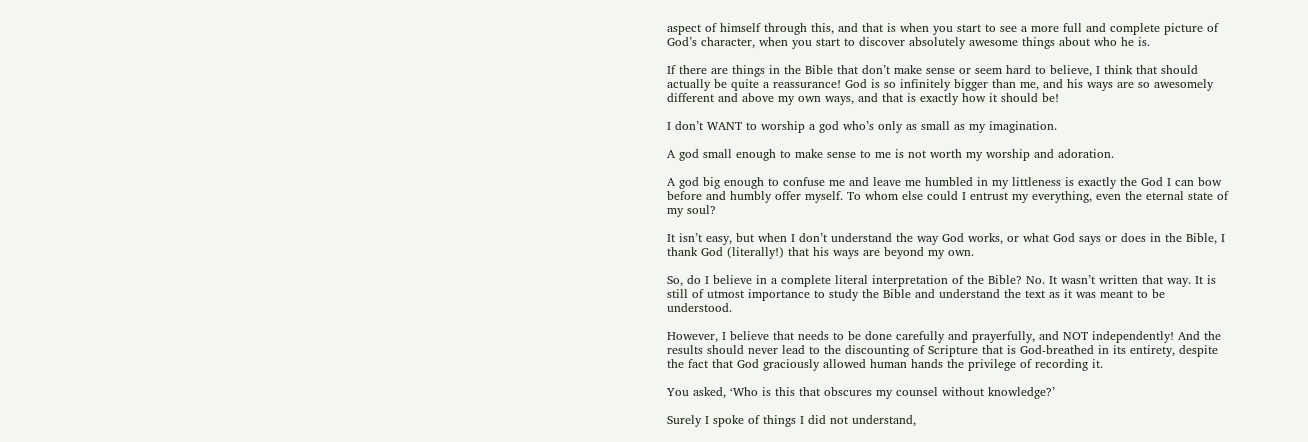aspect of himself through this, and that is when you start to see a more full and complete picture of God’s character, when you start to discover absolutely awesome things about who he is.

If there are things in the Bible that don’t make sense or seem hard to believe, I think that should actually be quite a reassurance! God is so infinitely bigger than me, and his ways are so awesomely different and above my own ways, and that is exactly how it should be!

I don’t WANT to worship a god who’s only as small as my imagination.

A god small enough to make sense to me is not worth my worship and adoration.

A god big enough to confuse me and leave me humbled in my littleness is exactly the God I can bow before and humbly offer myself. To whom else could I entrust my everything, even the eternal state of my soul?

It isn’t easy, but when I don’t understand the way God works, or what God says or does in the Bible, I thank God (literally!) that his ways are beyond my own.

So, do I believe in a complete literal interpretation of the Bible? No. It wasn’t written that way. It is still of utmost importance to study the Bible and understand the text as it was meant to be understood.

However, I believe that needs to be done carefully and prayerfully, and NOT independently! And the results should never lead to the discounting of Scripture that is God-breathed in its entirety, despite the fact that God graciously allowed human hands the privilege of recording it.

You asked, ‘Who is this that obscures my counsel without knowledge?’

Surely I spoke of things I did not understand,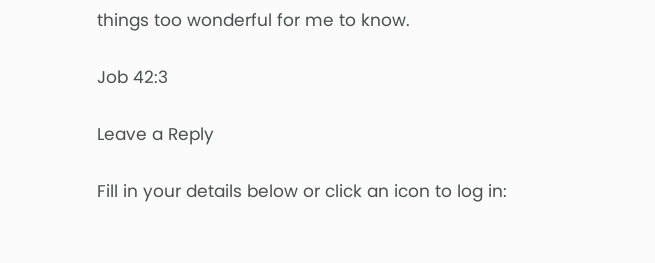things too wonderful for me to know.

Job 42:3

Leave a Reply

Fill in your details below or click an icon to log in: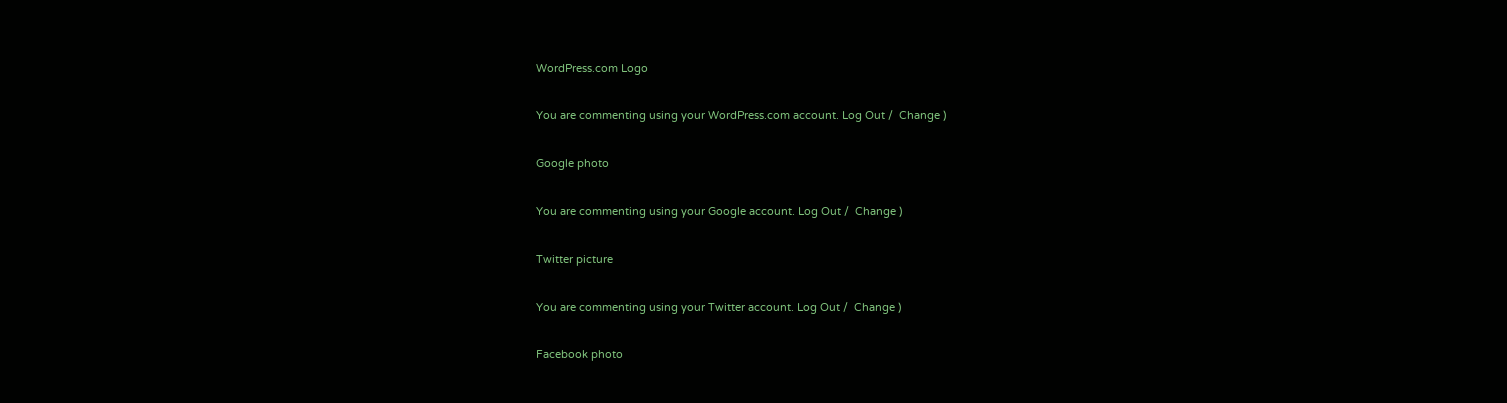WordPress.com Logo

You are commenting using your WordPress.com account. Log Out /  Change )

Google photo

You are commenting using your Google account. Log Out /  Change )

Twitter picture

You are commenting using your Twitter account. Log Out /  Change )

Facebook photo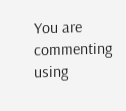You are commenting using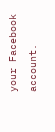your Facebook account.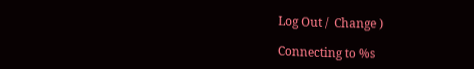Log Out /  Change )

Connecting to %s